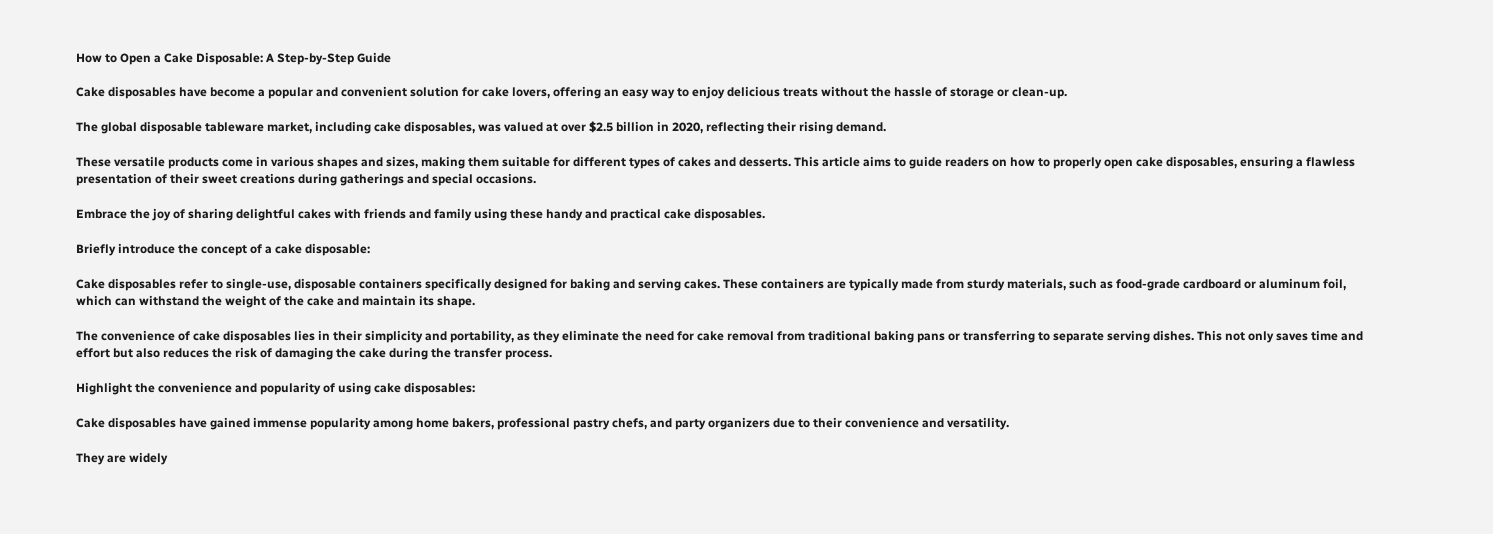How to Open a Cake Disposable: A Step-by-Step Guide

Cake disposables have become a popular and convenient solution for cake lovers, offering an easy way to enjoy delicious treats without the hassle of storage or clean-up.

The global disposable tableware market, including cake disposables, was valued at over $2.5 billion in 2020, reflecting their rising demand.

These versatile products come in various shapes and sizes, making them suitable for different types of cakes and desserts. This article aims to guide readers on how to properly open cake disposables, ensuring a flawless presentation of their sweet creations during gatherings and special occasions.

Embrace the joy of sharing delightful cakes with friends and family using these handy and practical cake disposables.

Briefly introduce the concept of a cake disposable:

Cake disposables refer to single-use, disposable containers specifically designed for baking and serving cakes. These containers are typically made from sturdy materials, such as food-grade cardboard or aluminum foil, which can withstand the weight of the cake and maintain its shape.

The convenience of cake disposables lies in their simplicity and portability, as they eliminate the need for cake removal from traditional baking pans or transferring to separate serving dishes. This not only saves time and effort but also reduces the risk of damaging the cake during the transfer process.

Highlight the convenience and popularity of using cake disposables:

Cake disposables have gained immense popularity among home bakers, professional pastry chefs, and party organizers due to their convenience and versatility.

They are widely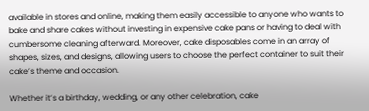available in stores and online, making them easily accessible to anyone who wants to bake and share cakes without investing in expensive cake pans or having to deal with cumbersome cleaning afterward. Moreover, cake disposables come in an array of shapes, sizes, and designs, allowing users to choose the perfect container to suit their cake’s theme and occasion.

Whether it’s a birthday, wedding, or any other celebration, cake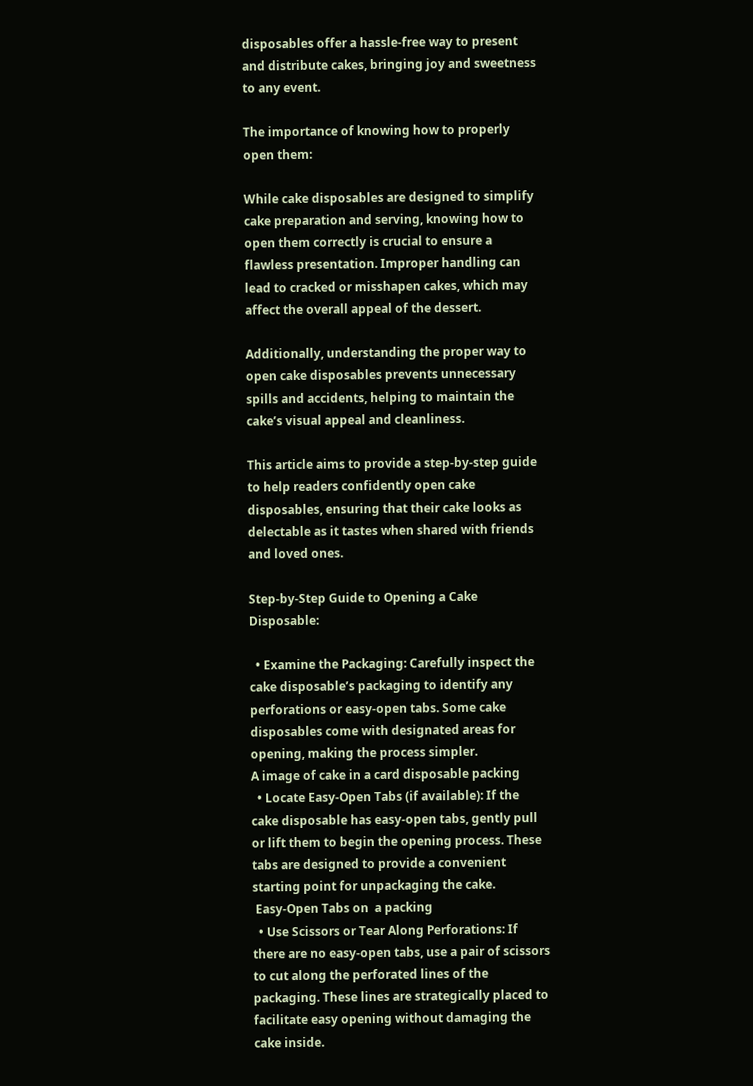disposables offer a hassle-free way to present and distribute cakes, bringing joy and sweetness to any event.

The importance of knowing how to properly open them:

While cake disposables are designed to simplify cake preparation and serving, knowing how to open them correctly is crucial to ensure a flawless presentation. Improper handling can lead to cracked or misshapen cakes, which may affect the overall appeal of the dessert.

Additionally, understanding the proper way to open cake disposables prevents unnecessary spills and accidents, helping to maintain the cake’s visual appeal and cleanliness.

This article aims to provide a step-by-step guide to help readers confidently open cake disposables, ensuring that their cake looks as delectable as it tastes when shared with friends and loved ones.

Step-by-Step Guide to Opening a Cake Disposable:

  • Examine the Packaging: Carefully inspect the cake disposable’s packaging to identify any perforations or easy-open tabs. Some cake disposables come with designated areas for opening, making the process simpler.
A image of cake in a card disposable packing
  • Locate Easy-Open Tabs (if available): If the cake disposable has easy-open tabs, gently pull or lift them to begin the opening process. These tabs are designed to provide a convenient starting point for unpackaging the cake.
 Easy-Open Tabs on  a packing
  • Use Scissors or Tear Along Perforations: If there are no easy-open tabs, use a pair of scissors to cut along the perforated lines of the packaging. These lines are strategically placed to facilitate easy opening without damaging the cake inside.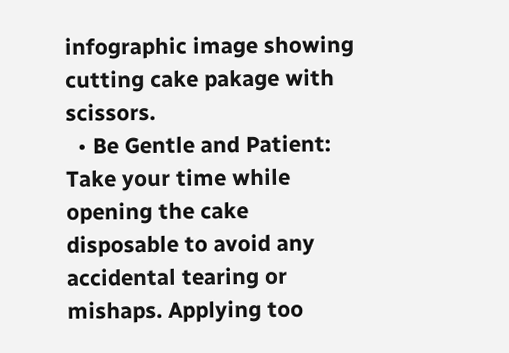infographic image showing cutting cake pakage with scissors.
  • Be Gentle and Patient: Take your time while opening the cake disposable to avoid any accidental tearing or mishaps. Applying too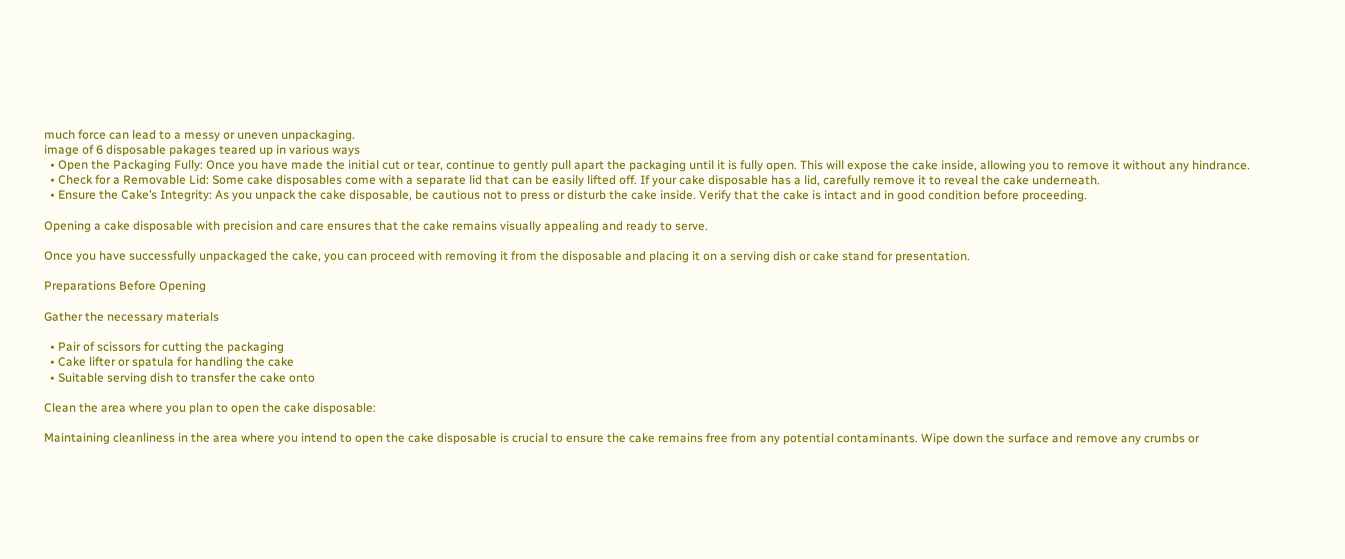much force can lead to a messy or uneven unpackaging.
image of 6 disposable pakages teared up in various ways
  • Open the Packaging Fully: Once you have made the initial cut or tear, continue to gently pull apart the packaging until it is fully open. This will expose the cake inside, allowing you to remove it without any hindrance.
  • Check for a Removable Lid: Some cake disposables come with a separate lid that can be easily lifted off. If your cake disposable has a lid, carefully remove it to reveal the cake underneath.
  • Ensure the Cake’s Integrity: As you unpack the cake disposable, be cautious not to press or disturb the cake inside. Verify that the cake is intact and in good condition before proceeding.

Opening a cake disposable with precision and care ensures that the cake remains visually appealing and ready to serve.

Once you have successfully unpackaged the cake, you can proceed with removing it from the disposable and placing it on a serving dish or cake stand for presentation.

Preparations Before Opening

Gather the necessary materials

  • Pair of scissors for cutting the packaging
  • Cake lifter or spatula for handling the cake
  • Suitable serving dish to transfer the cake onto

Clean the area where you plan to open the cake disposable:

Maintaining cleanliness in the area where you intend to open the cake disposable is crucial to ensure the cake remains free from any potential contaminants. Wipe down the surface and remove any crumbs or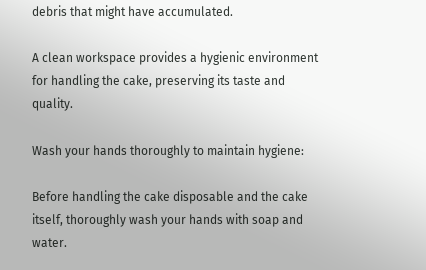debris that might have accumulated.

A clean workspace provides a hygienic environment for handling the cake, preserving its taste and quality.

Wash your hands thoroughly to maintain hygiene:

Before handling the cake disposable and the cake itself, thoroughly wash your hands with soap and water.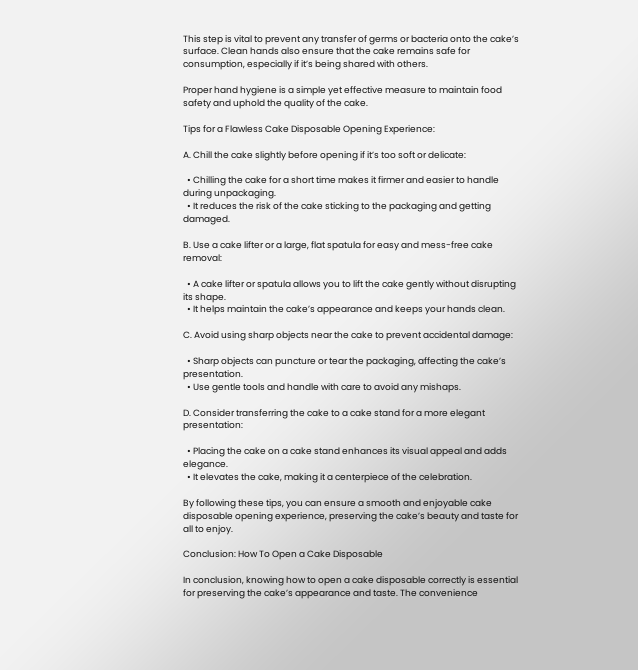This step is vital to prevent any transfer of germs or bacteria onto the cake’s surface. Clean hands also ensure that the cake remains safe for consumption, especially if it’s being shared with others.

Proper hand hygiene is a simple yet effective measure to maintain food safety and uphold the quality of the cake.

Tips for a Flawless Cake Disposable Opening Experience:

A. Chill the cake slightly before opening if it’s too soft or delicate:

  • Chilling the cake for a short time makes it firmer and easier to handle during unpackaging.
  • It reduces the risk of the cake sticking to the packaging and getting damaged.

B. Use a cake lifter or a large, flat spatula for easy and mess-free cake removal:

  • A cake lifter or spatula allows you to lift the cake gently without disrupting its shape.
  • It helps maintain the cake’s appearance and keeps your hands clean.

C. Avoid using sharp objects near the cake to prevent accidental damage:

  • Sharp objects can puncture or tear the packaging, affecting the cake’s presentation.
  • Use gentle tools and handle with care to avoid any mishaps.

D. Consider transferring the cake to a cake stand for a more elegant presentation:

  • Placing the cake on a cake stand enhances its visual appeal and adds elegance.
  • It elevates the cake, making it a centerpiece of the celebration.

By following these tips, you can ensure a smooth and enjoyable cake disposable opening experience, preserving the cake’s beauty and taste for all to enjoy.

Conclusion: How To Open a Cake Disposable

In conclusion, knowing how to open a cake disposable correctly is essential for preserving the cake’s appearance and taste. The convenience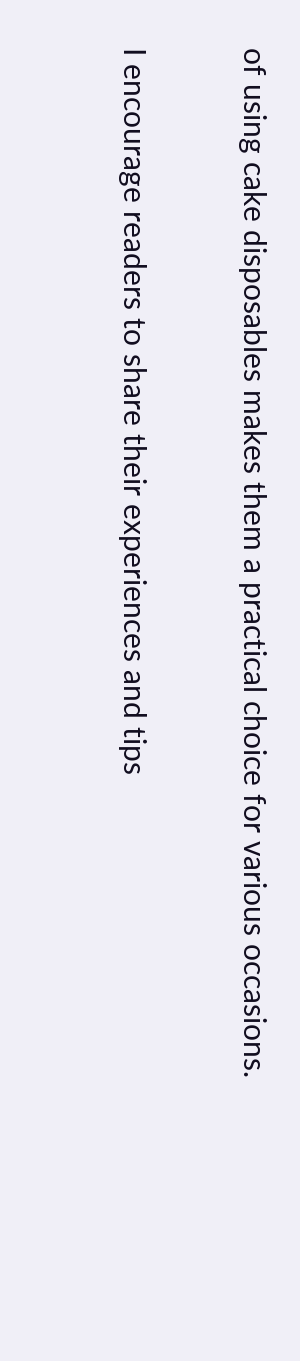of using cake disposables makes them a practical choice for various occasions.

I encourage readers to share their experiences and tips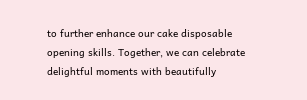to further enhance our cake disposable opening skills. Together, we can celebrate delightful moments with beautifully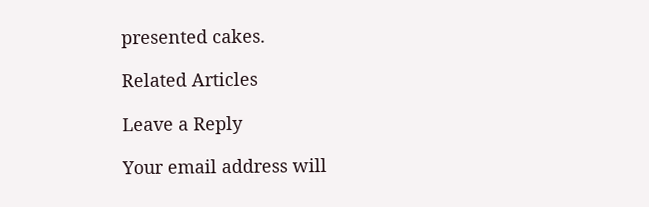presented cakes.

Related Articles

Leave a Reply

Your email address will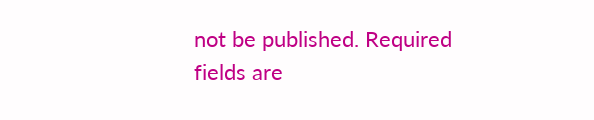not be published. Required fields are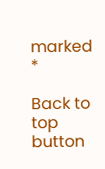marked *

Back to top button